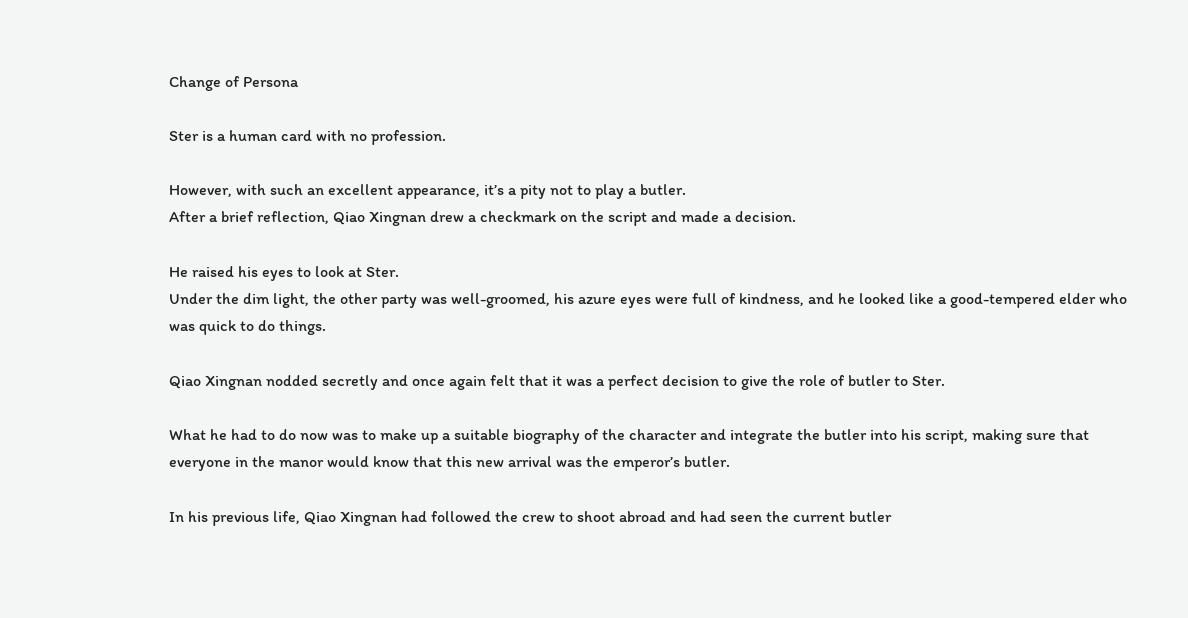Change of Persona

Ster is a human card with no profession.

However, with such an excellent appearance, it’s a pity not to play a butler.
After a brief reflection, Qiao Xingnan drew a checkmark on the script and made a decision.

He raised his eyes to look at Ster.
Under the dim light, the other party was well-groomed, his azure eyes were full of kindness, and he looked like a good-tempered elder who was quick to do things.

Qiao Xingnan nodded secretly and once again felt that it was a perfect decision to give the role of butler to Ster.

What he had to do now was to make up a suitable biography of the character and integrate the butler into his script, making sure that everyone in the manor would know that this new arrival was the emperor’s butler.

In his previous life, Qiao Xingnan had followed the crew to shoot abroad and had seen the current butler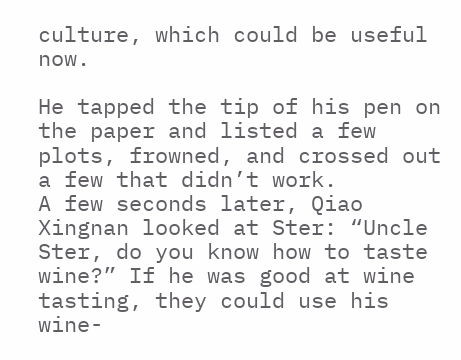culture, which could be useful now.

He tapped the tip of his pen on the paper and listed a few plots, frowned, and crossed out a few that didn’t work.
A few seconds later, Qiao Xingnan looked at Ster: “Uncle Ster, do you know how to taste wine?” If he was good at wine tasting, they could use his wine-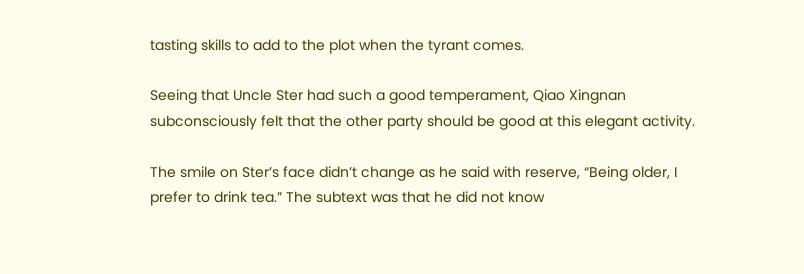tasting skills to add to the plot when the tyrant comes.

Seeing that Uncle Ster had such a good temperament, Qiao Xingnan subconsciously felt that the other party should be good at this elegant activity.

The smile on Ster’s face didn’t change as he said with reserve, “Being older, I prefer to drink tea.” The subtext was that he did not know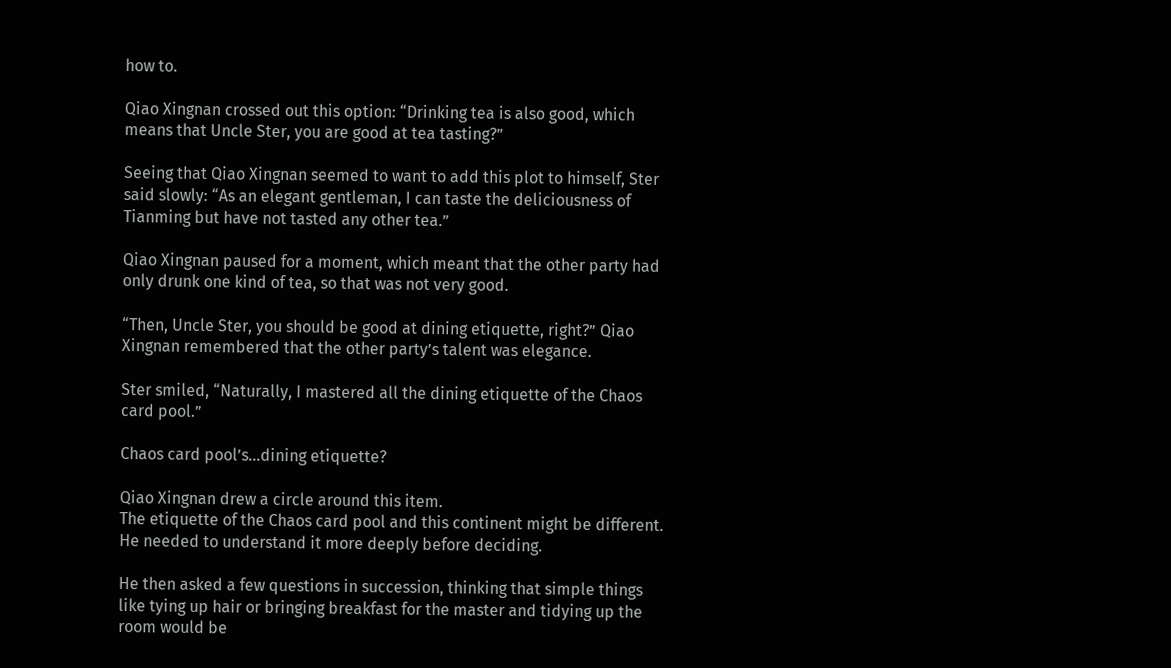how to.

Qiao Xingnan crossed out this option: “Drinking tea is also good, which means that Uncle Ster, you are good at tea tasting?”

Seeing that Qiao Xingnan seemed to want to add this plot to himself, Ster said slowly: “As an elegant gentleman, I can taste the deliciousness of Tianming but have not tasted any other tea.”

Qiao Xingnan paused for a moment, which meant that the other party had only drunk one kind of tea, so that was not very good.

“Then, Uncle Ster, you should be good at dining etiquette, right?” Qiao Xingnan remembered that the other party’s talent was elegance.

Ster smiled, “Naturally, I mastered all the dining etiquette of the Chaos card pool.”

Chaos card pool’s…dining etiquette?

Qiao Xingnan drew a circle around this item.
The etiquette of the Chaos card pool and this continent might be different.
He needed to understand it more deeply before deciding.

He then asked a few questions in succession, thinking that simple things like tying up hair or bringing breakfast for the master and tidying up the room would be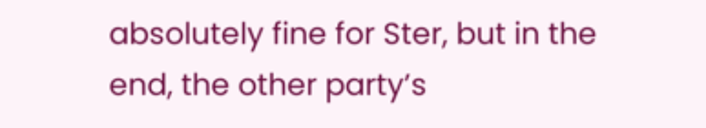absolutely fine for Ster, but in the end, the other party’s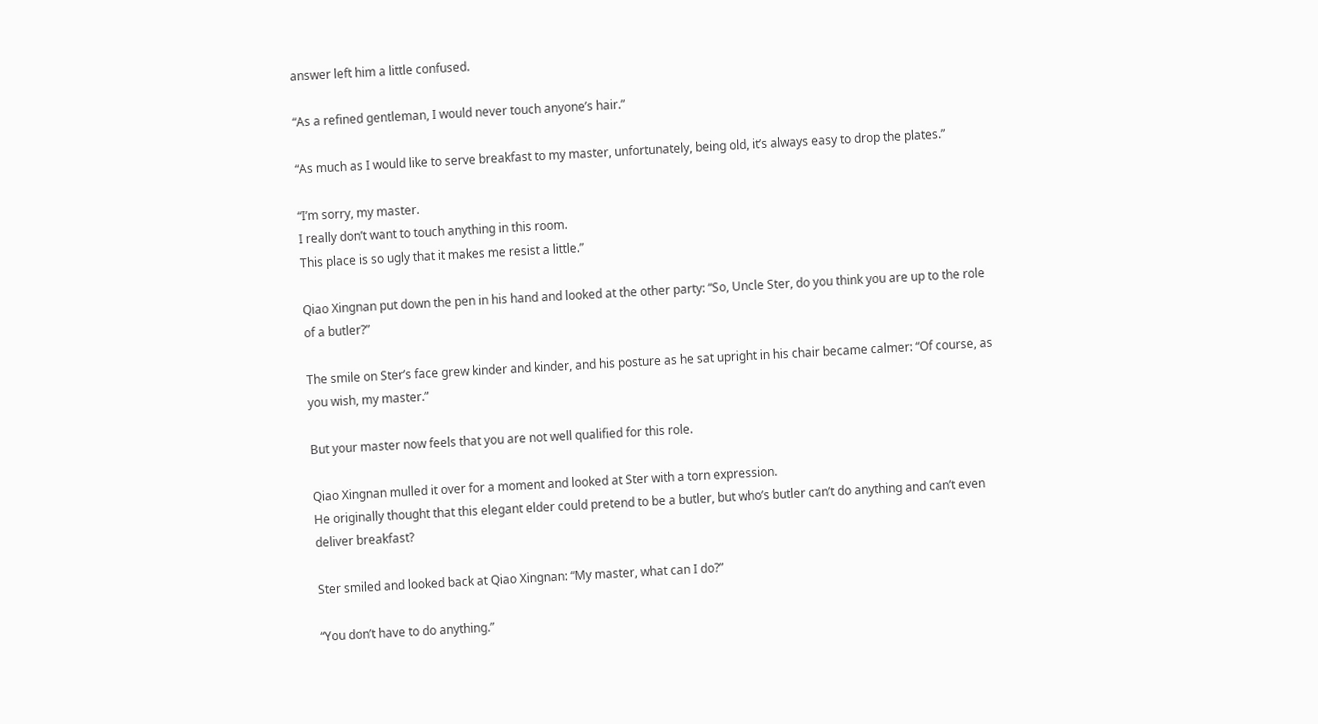answer left him a little confused.

“As a refined gentleman, I would never touch anyone’s hair.”

“As much as I would like to serve breakfast to my master, unfortunately, being old, it’s always easy to drop the plates.”

“I’m sorry, my master.
I really don’t want to touch anything in this room.
This place is so ugly that it makes me resist a little.”

Qiao Xingnan put down the pen in his hand and looked at the other party: “So, Uncle Ster, do you think you are up to the role of a butler?”

The smile on Ster’s face grew kinder and kinder, and his posture as he sat upright in his chair became calmer: “Of course, as you wish, my master.”

But your master now feels that you are not well qualified for this role.

Qiao Xingnan mulled it over for a moment and looked at Ster with a torn expression.
He originally thought that this elegant elder could pretend to be a butler, but who’s butler can’t do anything and can’t even deliver breakfast?

Ster smiled and looked back at Qiao Xingnan: “My master, what can I do?”

“You don’t have to do anything.”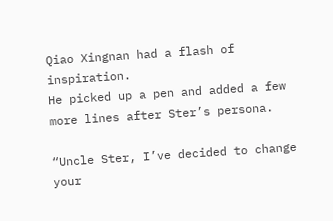Qiao Xingnan had a flash of inspiration.
He picked up a pen and added a few more lines after Ster’s persona.

“Uncle Ster, I’ve decided to change your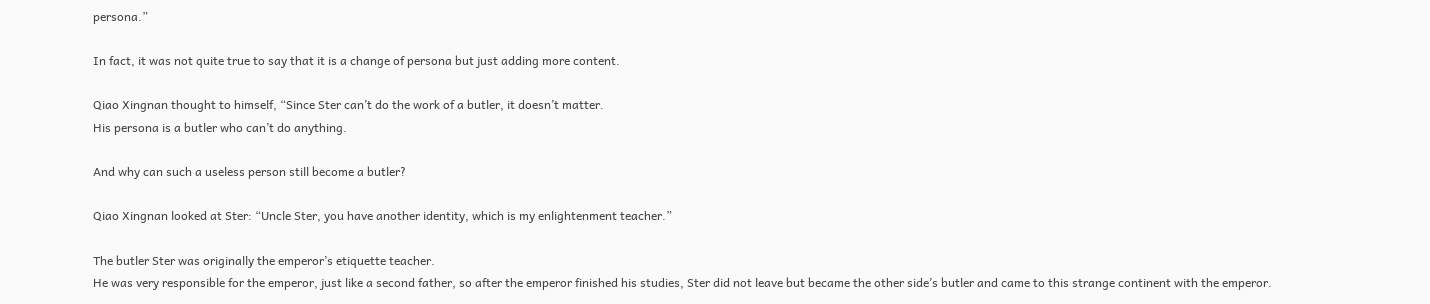persona.”

In fact, it was not quite true to say that it is a change of persona but just adding more content.

Qiao Xingnan thought to himself, “Since Ster can’t do the work of a butler, it doesn’t matter.
His persona is a butler who can’t do anything.

And why can such a useless person still become a butler?

Qiao Xingnan looked at Ster: “Uncle Ster, you have another identity, which is my enlightenment teacher.”

The butler Ster was originally the emperor’s etiquette teacher.
He was very responsible for the emperor, just like a second father, so after the emperor finished his studies, Ster did not leave but became the other side’s butler and came to this strange continent with the emperor.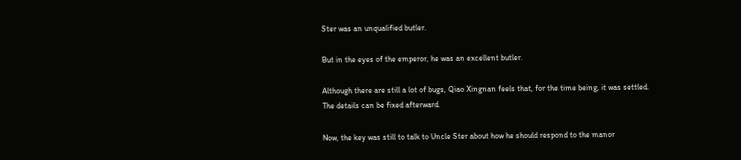Ster was an unqualified butler.

But in the eyes of the emperor, he was an excellent butler.

Although there are still a lot of bugs, Qiao Xingnan feels that, for the time being, it was settled.
The details can be fixed afterward.

Now, the key was still to talk to Uncle Ster about how he should respond to the manor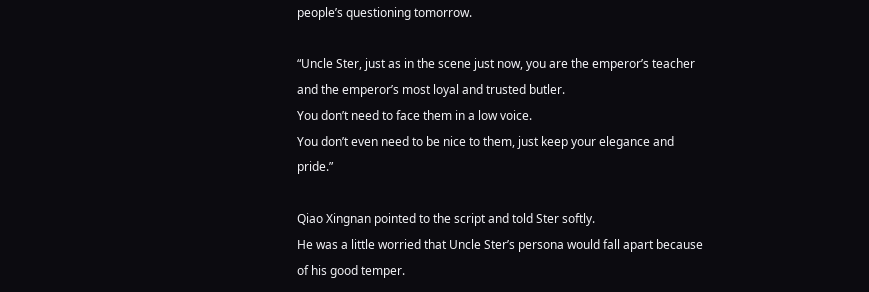people’s questioning tomorrow.

“Uncle Ster, just as in the scene just now, you are the emperor’s teacher and the emperor’s most loyal and trusted butler.
You don’t need to face them in a low voice.
You don’t even need to be nice to them, just keep your elegance and pride.”

Qiao Xingnan pointed to the script and told Ster softly.
He was a little worried that Uncle Ster’s persona would fall apart because of his good temper.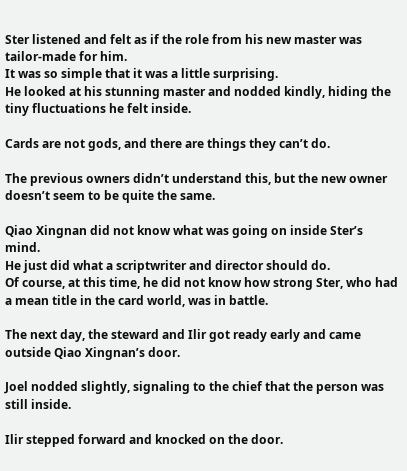Ster listened and felt as if the role from his new master was tailor-made for him.
It was so simple that it was a little surprising.
He looked at his stunning master and nodded kindly, hiding the tiny fluctuations he felt inside.

Cards are not gods, and there are things they can’t do.

The previous owners didn’t understand this, but the new owner doesn’t seem to be quite the same.

Qiao Xingnan did not know what was going on inside Ster’s mind.
He just did what a scriptwriter and director should do.
Of course, at this time, he did not know how strong Ster, who had a mean title in the card world, was in battle.

The next day, the steward and Ilir got ready early and came outside Qiao Xingnan’s door.

Joel nodded slightly, signaling to the chief that the person was still inside.

Ilir stepped forward and knocked on the door.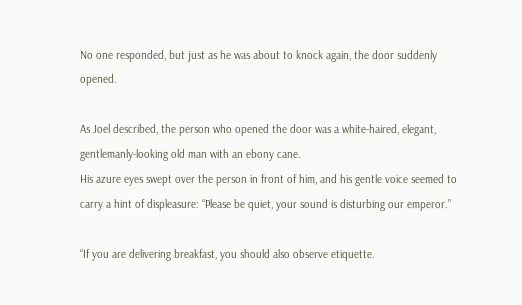No one responded, but just as he was about to knock again, the door suddenly opened.

As Joel described, the person who opened the door was a white-haired, elegant, gentlemanly-looking old man with an ebony cane.
His azure eyes swept over the person in front of him, and his gentle voice seemed to carry a hint of displeasure: “Please be quiet, your sound is disturbing our emperor.”

“If you are delivering breakfast, you should also observe etiquette.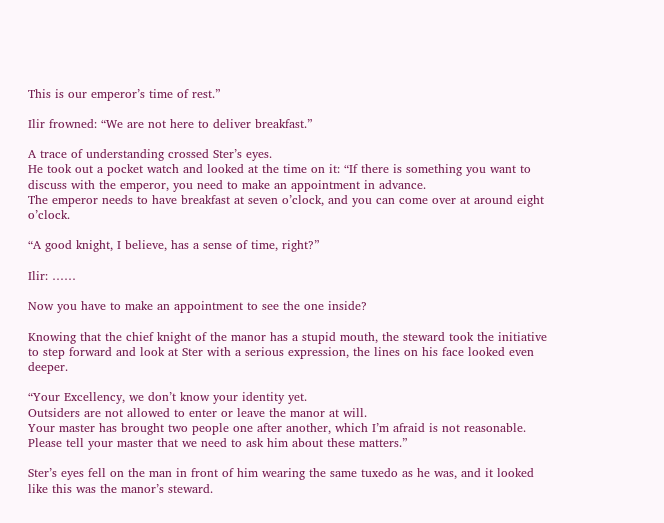This is our emperor’s time of rest.”

Ilir frowned: “We are not here to deliver breakfast.”

A trace of understanding crossed Ster’s eyes.
He took out a pocket watch and looked at the time on it: “If there is something you want to discuss with the emperor, you need to make an appointment in advance.
The emperor needs to have breakfast at seven o’clock, and you can come over at around eight o’clock.

“A good knight, I believe, has a sense of time, right?”

Ilir: ……

Now you have to make an appointment to see the one inside?

Knowing that the chief knight of the manor has a stupid mouth, the steward took the initiative to step forward and look at Ster with a serious expression, the lines on his face looked even deeper.

“Your Excellency, we don’t know your identity yet.
Outsiders are not allowed to enter or leave the manor at will.
Your master has brought two people one after another, which I’m afraid is not reasonable.
Please tell your master that we need to ask him about these matters.”

Ster’s eyes fell on the man in front of him wearing the same tuxedo as he was, and it looked like this was the manor’s steward.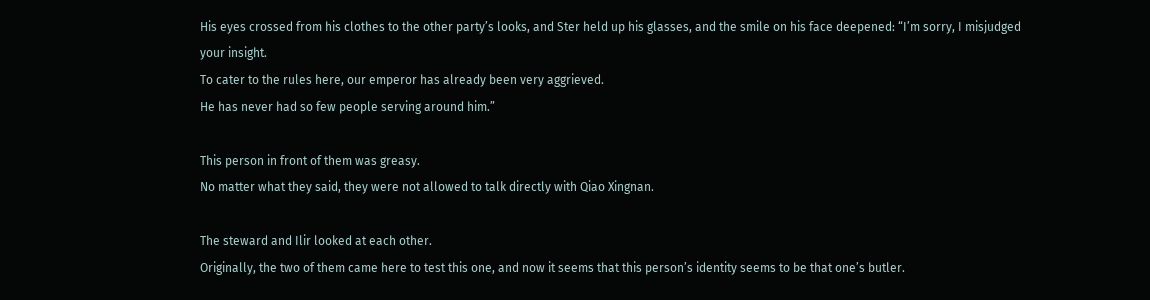His eyes crossed from his clothes to the other party’s looks, and Ster held up his glasses, and the smile on his face deepened: “I’m sorry, I misjudged your insight.
To cater to the rules here, our emperor has already been very aggrieved.
He has never had so few people serving around him.”

This person in front of them was greasy.
No matter what they said, they were not allowed to talk directly with Qiao Xingnan.

The steward and Ilir looked at each other.
Originally, the two of them came here to test this one, and now it seems that this person’s identity seems to be that one’s butler.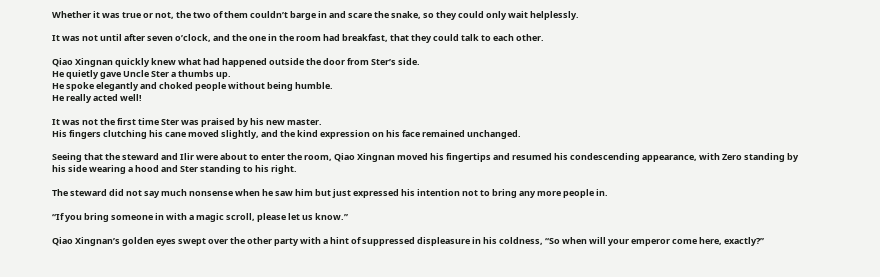Whether it was true or not, the two of them couldn’t barge in and scare the snake, so they could only wait helplessly.

It was not until after seven o’clock, and the one in the room had breakfast, that they could talk to each other.

Qiao Xingnan quickly knew what had happened outside the door from Ster’s side.
He quietly gave Uncle Ster a thumbs up.
He spoke elegantly and choked people without being humble.
He really acted well!

It was not the first time Ster was praised by his new master.
His fingers clutching his cane moved slightly, and the kind expression on his face remained unchanged.

Seeing that the steward and Ilir were about to enter the room, Qiao Xingnan moved his fingertips and resumed his condescending appearance, with Zero standing by his side wearing a hood and Ster standing to his right.

The steward did not say much nonsense when he saw him but just expressed his intention not to bring any more people in.

“If you bring someone in with a magic scroll, please let us know.”

Qiao Xingnan’s golden eyes swept over the other party with a hint of suppressed displeasure in his coldness, “So when will your emperor come here, exactly?”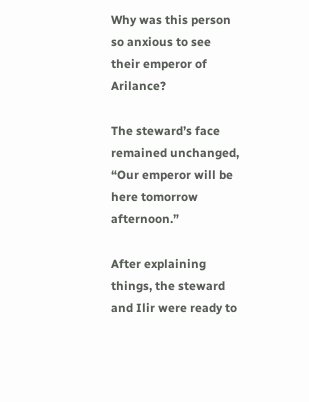Why was this person so anxious to see their emperor of Arilance?

The steward’s face remained unchanged, “Our emperor will be here tomorrow afternoon.”

After explaining things, the steward and Ilir were ready to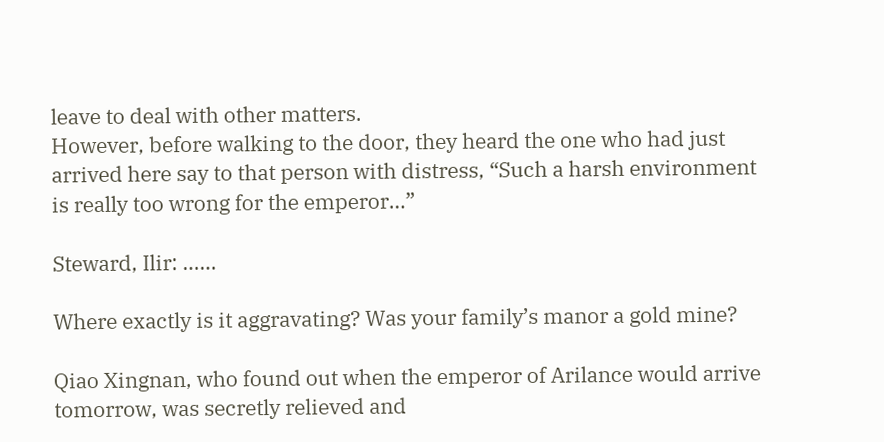leave to deal with other matters.
However, before walking to the door, they heard the one who had just arrived here say to that person with distress, “Such a harsh environment is really too wrong for the emperor…”

Steward, Ilir: ……

Where exactly is it aggravating? Was your family’s manor a gold mine?

Qiao Xingnan, who found out when the emperor of Arilance would arrive tomorrow, was secretly relieved and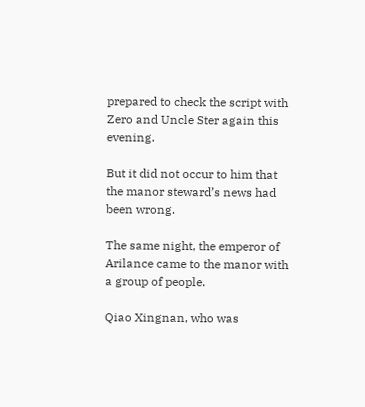prepared to check the script with Zero and Uncle Ster again this evening.

But it did not occur to him that the manor steward’s news had been wrong.

The same night, the emperor of Arilance came to the manor with a group of people.

Qiao Xingnan, who was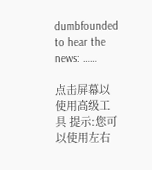dumbfounded to hear the news: ……

点击屏幕以使用高级工具 提示:您可以使用左右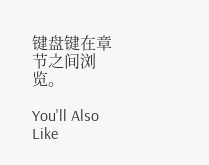键盘键在章节之间浏览。

You'll Also Like